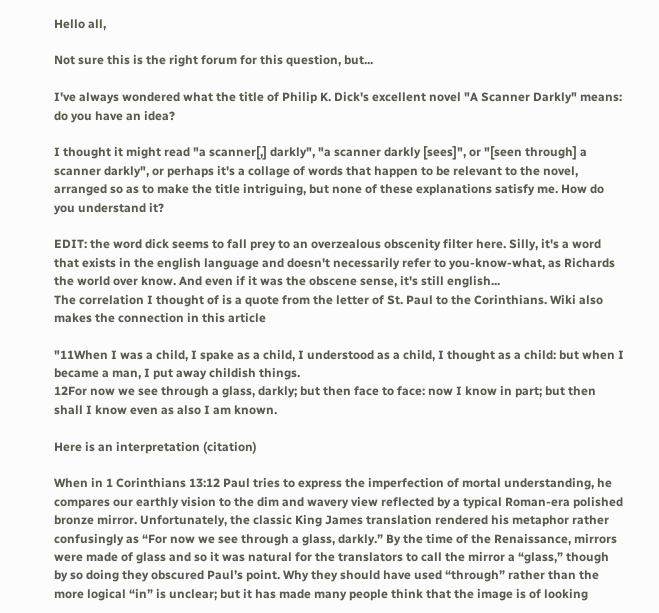Hello all,

Not sure this is the right forum for this question, but...

I've always wondered what the title of Philip K. Dick's excellent novel "A Scanner Darkly" means: do you have an idea?

I thought it might read "a scanner[,] darkly", "a scanner darkly [sees]", or "[seen through] a scanner darkly", or perhaps it's a collage of words that happen to be relevant to the novel, arranged so as to make the title intriguing, but none of these explanations satisfy me. How do you understand it?

EDIT: the word dick seems to fall prey to an overzealous obscenity filter here. Silly, it's a word that exists in the english language and doesn't necessarily refer to you-know-what, as Richards the world over know. And even if it was the obscene sense, it's still english...
The correlation I thought of is a quote from the letter of St. Paul to the Corinthians. Wiki also makes the connection in this article

"11When I was a child, I spake as a child, I understood as a child, I thought as a child: but when I became a man, I put away childish things.
12For now we see through a glass, darkly; but then face to face: now I know in part; but then shall I know even as also I am known.

Here is an interpretation (citation)

When in 1 Corinthians 13:12 Paul tries to express the imperfection of mortal understanding, he compares our earthly vision to the dim and wavery view reflected by a typical Roman-era polished bronze mirror. Unfortunately, the classic King James translation rendered his metaphor rather confusingly as “For now we see through a glass, darkly.” By the time of the Renaissance, mirrors were made of glass and so it was natural for the translators to call the mirror a “glass,” though by so doing they obscured Paul’s point. Why they should have used “through” rather than the more logical “in” is unclear; but it has made many people think that the image is of looking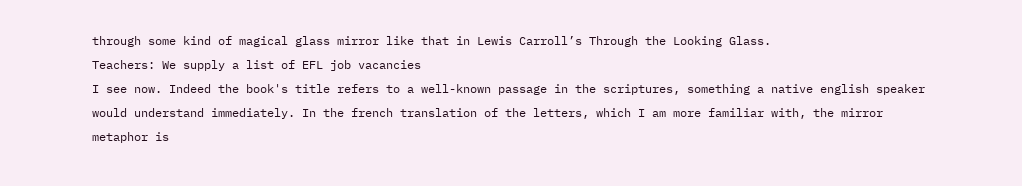through some kind of magical glass mirror like that in Lewis Carroll’s Through the Looking Glass.
Teachers: We supply a list of EFL job vacancies
I see now. Indeed the book's title refers to a well-known passage in the scriptures, something a native english speaker would understand immediately. In the french translation of the letters, which I am more familiar with, the mirror metaphor is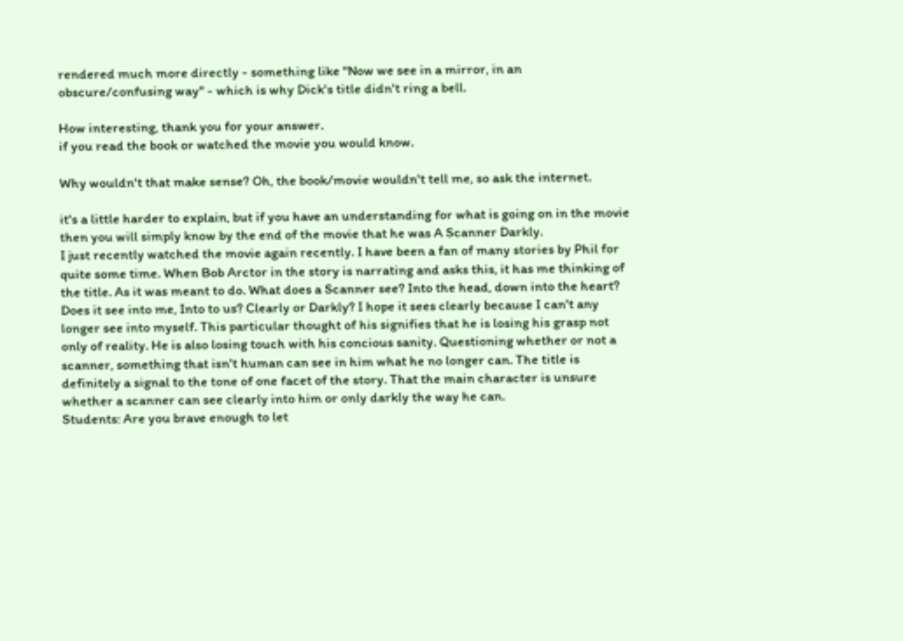rendered much more directly - something like "Now we see in a mirror, in an obscure/confusing way" - which is why Dick's title didn't ring a bell.

How interesting, thank you for your answer.
if you read the book or watched the movie you would know.

Why wouldn't that make sense? Oh, the book/movie wouldn't tell me, so ask the internet.

it's a little harder to explain, but if you have an understanding for what is going on in the movie then you will simply know by the end of the movie that he was A Scanner Darkly.
I just recently watched the movie again recently. I have been a fan of many stories by Phil for quite some time. When Bob Arctor in the story is narrating and asks this, it has me thinking of the title. As it was meant to do. What does a Scanner see? Into the head, down into the heart? Does it see into me, Into to us? Clearly or Darkly? I hope it sees clearly because I can't any longer see into myself. This particular thought of his signifies that he is losing his grasp not only of reality. He is also losing touch with his concious sanity. Questioning whether or not a scanner, something that isn't human can see in him what he no longer can. The title is definitely a signal to the tone of one facet of the story. That the main character is unsure whether a scanner can see clearly into him or only darkly the way he can.
Students: Are you brave enough to let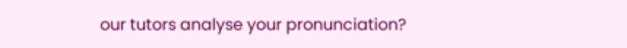our tutors analyse your pronunciation?